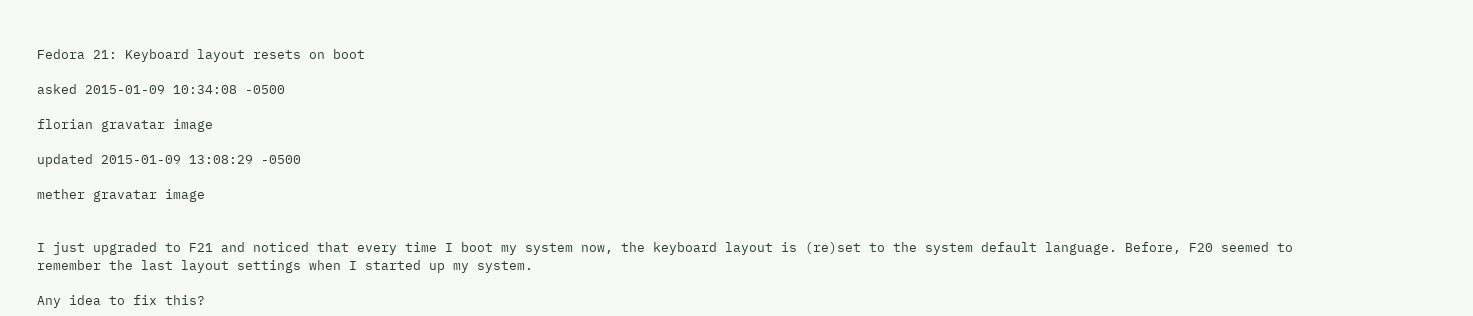Fedora 21: Keyboard layout resets on boot

asked 2015-01-09 10:34:08 -0500

florian gravatar image

updated 2015-01-09 13:08:29 -0500

mether gravatar image


I just upgraded to F21 and noticed that every time I boot my system now, the keyboard layout is (re)set to the system default language. Before, F20 seemed to remember the last layout settings when I started up my system.

Any idea to fix this?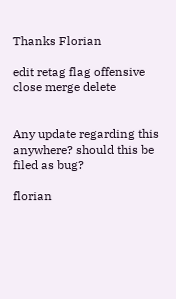Thanks Florian

edit retag flag offensive close merge delete


Any update regarding this anywhere? should this be filed as bug?

florian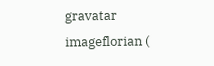gravatar imageflorian (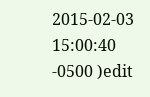2015-02-03 15:00:40 -0500 )edit